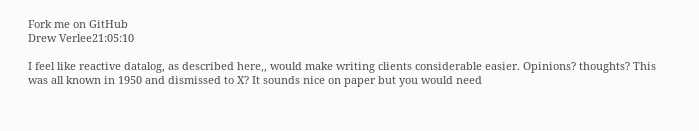Fork me on GitHub
Drew Verlee21:05:10

I feel like reactive datalog, as described here,, would make writing clients considerable easier. Opinions? thoughts? This was all known in 1950 and dismissed to X? It sounds nice on paper but you would need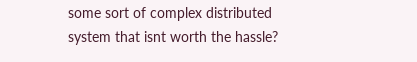some sort of complex distributed system that isnt worth the hassle?